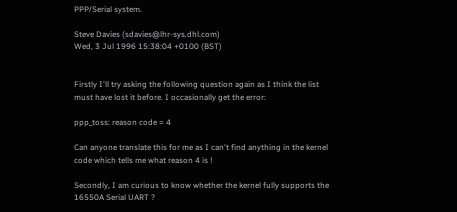PPP/Serial system.

Steve Davies (sdavies@lhr-sys.dhl.com)
Wed, 3 Jul 1996 15:38:04 +0100 (BST)


Firstly I'll try asking the following question again as I think the list
must have lost it before. I occasionally get the error:

ppp_toss: reason code = 4

Can anyone translate this for me as I can't find anything in the kernel
code which tells me what reason 4 is !

Secondly, I am curious to know whether the kernel fully supports the
16550A Serial UART ?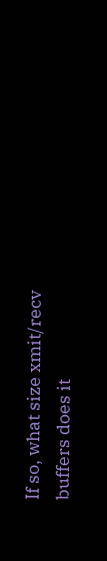If so, what size xmit/recv buffers does it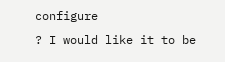configure
? I would like it to be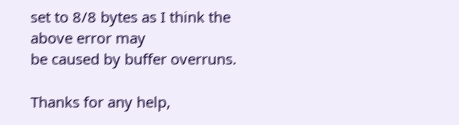set to 8/8 bytes as I think the above error may
be caused by buffer overruns.

Thanks for any help,